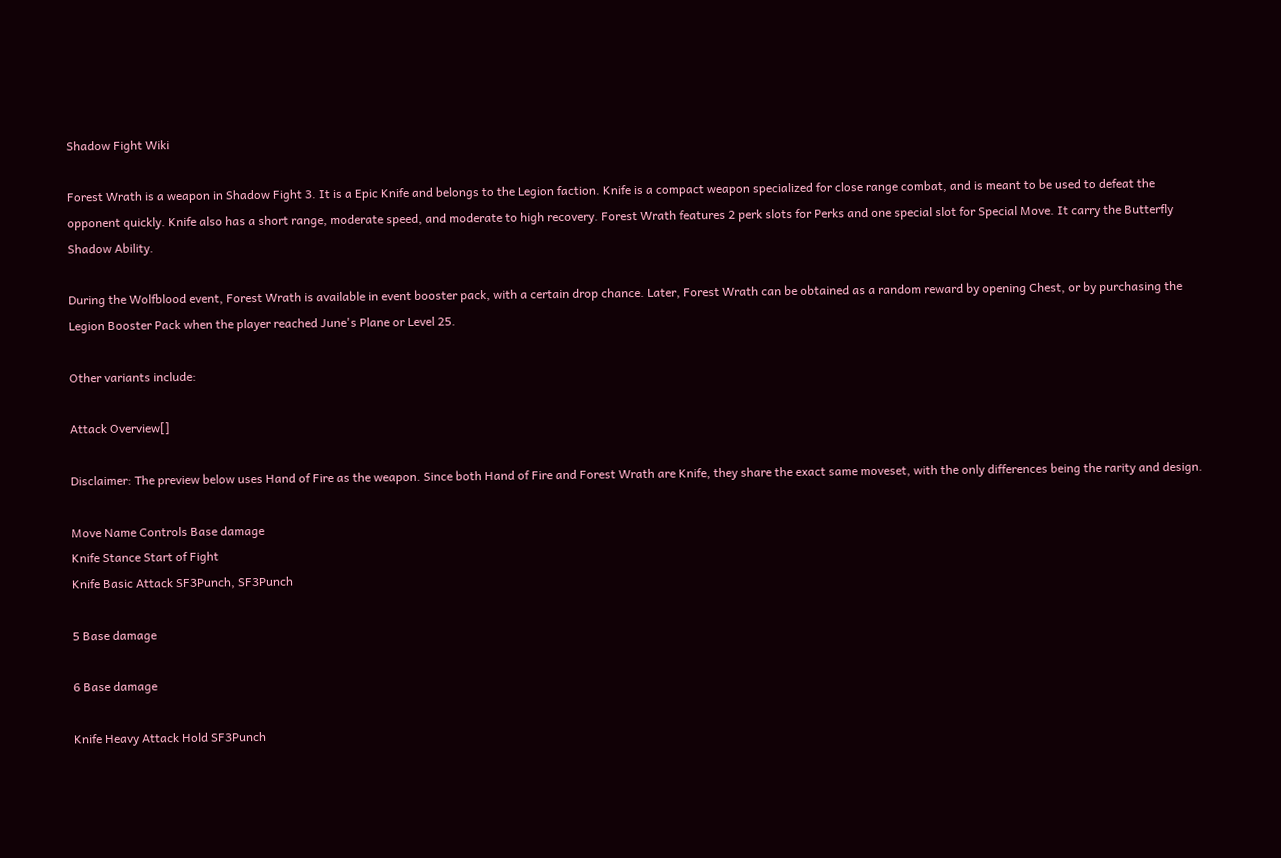Shadow Fight Wiki

Forest Wrath is a weapon in Shadow Fight 3. It is a Epic Knife and belongs to the Legion faction. Knife is a compact weapon specialized for close range combat, and is meant to be used to defeat the opponent quickly. Knife also has a short range, moderate speed, and moderate to high recovery. Forest Wrath features 2 perk slots for Perks and one special slot for Special Move. It carry the Butterfly Shadow Ability.

During the Wolfblood event, Forest Wrath is available in event booster pack, with a certain drop chance. Later, Forest Wrath can be obtained as a random reward by opening Chest, or by purchasing the Legion Booster Pack when the player reached June's Plane or Level 25.

Other variants include:

Attack Overview[]

Disclaimer: The preview below uses Hand of Fire as the weapon. Since both Hand of Fire and Forest Wrath are Knife, they share the exact same moveset, with the only differences being the rarity and design.

Move Name Controls Base damage
Knife Stance Start of Fight
Knife Basic Attack SF3Punch, SF3Punch

5 Base damage

6 Base damage

Knife Heavy Attack Hold SF3Punch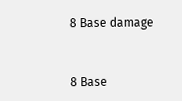8 Base damage


8 Base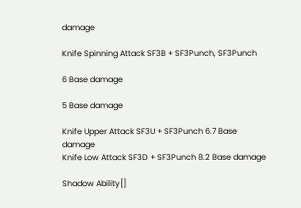damage

Knife Spinning Attack SF3B + SF3Punch, SF3Punch

6 Base damage

5 Base damage

Knife Upper Attack SF3U + SF3Punch 6.7 Base damage
Knife Low Attack SF3D + SF3Punch 8.2 Base damage

Shadow Ability[]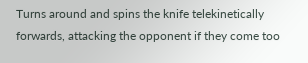Turns around and spins the knife telekinetically forwards, attacking the opponent if they come too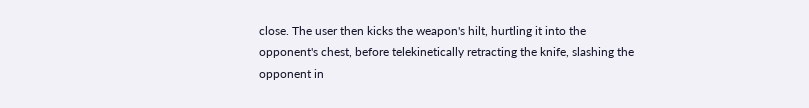close. The user then kicks the weapon's hilt, hurtling it into the opponent's chest, before telekinetically retracting the knife, slashing the opponent in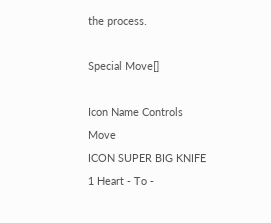the process.

Special Move[]

Icon Name Controls Move
ICON SUPER BIG KNIFE 1 Heart - To -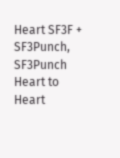Heart SF3F + SF3Punch, SF3Punch
Heart to Heart